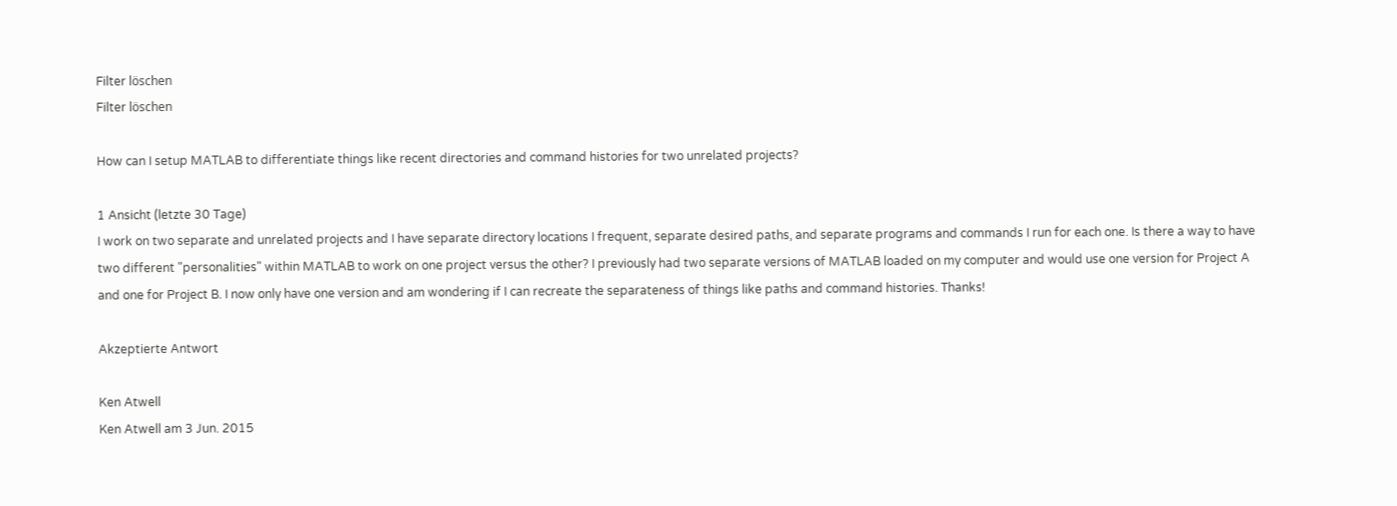Filter löschen
Filter löschen

How can I setup MATLAB to differentiate things like recent directories and command histories for two unrelated projects?

1 Ansicht (letzte 30 Tage)
I work on two separate and unrelated projects and I have separate directory locations I frequent, separate desired paths, and separate programs and commands I run for each one. Is there a way to have two different "personalities" within MATLAB to work on one project versus the other? I previously had two separate versions of MATLAB loaded on my computer and would use one version for Project A and one for Project B. I now only have one version and am wondering if I can recreate the separateness of things like paths and command histories. Thanks!

Akzeptierte Antwort

Ken Atwell
Ken Atwell am 3 Jun. 2015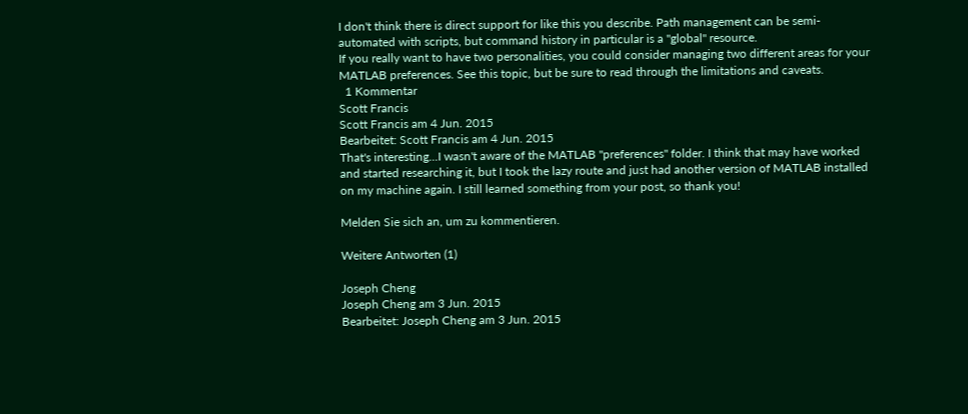I don't think there is direct support for like this you describe. Path management can be semi-automated with scripts, but command history in particular is a "global" resource.
If you really want to have two personalities, you could consider managing two different areas for your MATLAB preferences. See this topic, but be sure to read through the limitations and caveats.
  1 Kommentar
Scott Francis
Scott Francis am 4 Jun. 2015
Bearbeitet: Scott Francis am 4 Jun. 2015
That's interesting...I wasn't aware of the MATLAB "preferences" folder. I think that may have worked and started researching it, but I took the lazy route and just had another version of MATLAB installed on my machine again. I still learned something from your post, so thank you!

Melden Sie sich an, um zu kommentieren.

Weitere Antworten (1)

Joseph Cheng
Joseph Cheng am 3 Jun. 2015
Bearbeitet: Joseph Cheng am 3 Jun. 2015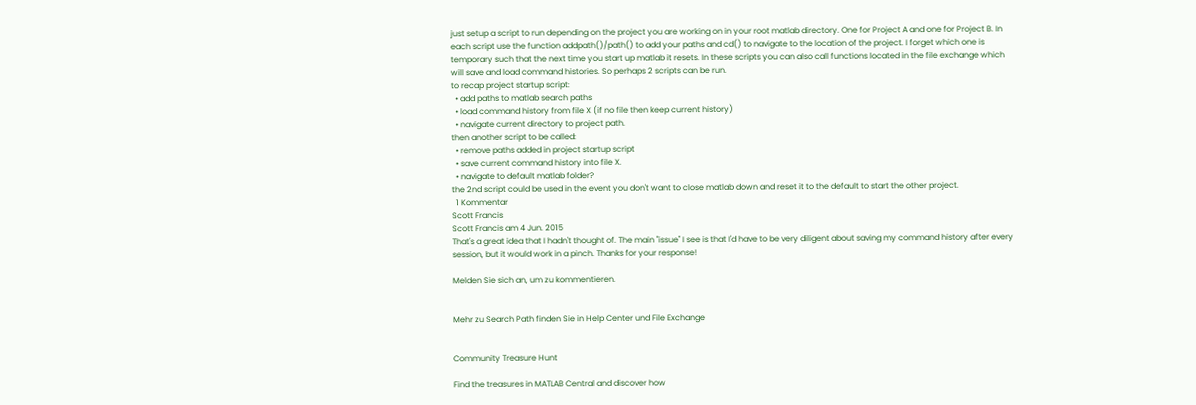just setup a script to run depending on the project you are working on in your root matlab directory. One for Project A and one for Project B. In each script use the function addpath()/path() to add your paths and cd() to navigate to the location of the project. I forget which one is temporary such that the next time you start up matlab it resets. In these scripts you can also call functions located in the file exchange which will save and load command histories. So perhaps 2 scripts can be run.
to recap project startup script:
  • add paths to matlab search paths
  • load command history from file X (if no file then keep current history)
  • navigate current directory to project path.
then another script to be called:
  • remove paths added in project startup script
  • save current command history into file X.
  • navigate to default matlab folder?
the 2nd script could be used in the event you don't want to close matlab down and reset it to the default to start the other project.
  1 Kommentar
Scott Francis
Scott Francis am 4 Jun. 2015
That's a great idea that I hadn't thought of. The main "issue" I see is that I'd have to be very diligent about saving my command history after every session, but it would work in a pinch. Thanks for your response!

Melden Sie sich an, um zu kommentieren.


Mehr zu Search Path finden Sie in Help Center und File Exchange


Community Treasure Hunt

Find the treasures in MATLAB Central and discover how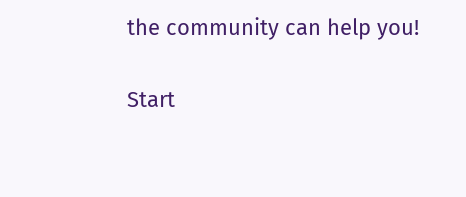the community can help you!

Start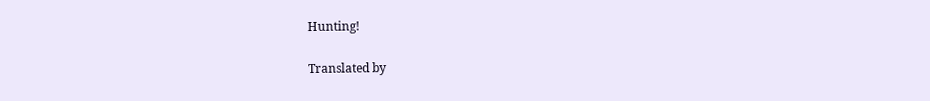Hunting!

Translated by